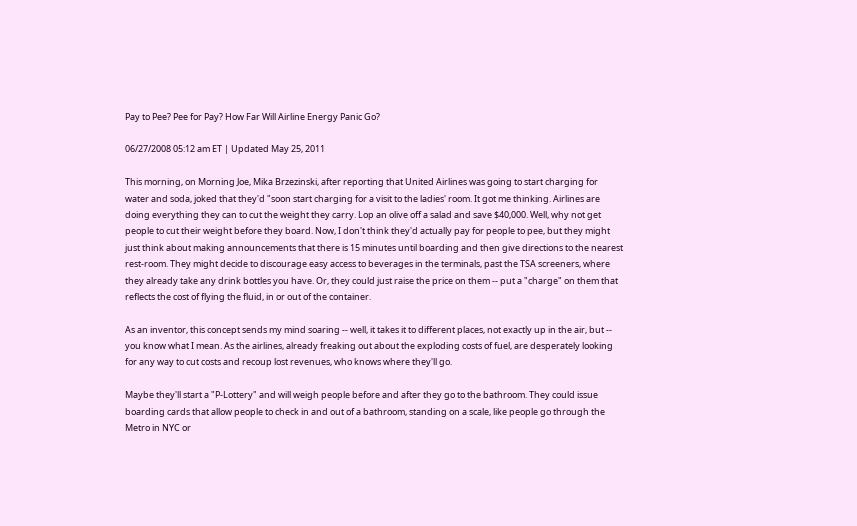Pay to Pee? Pee for Pay? How Far Will Airline Energy Panic Go?

06/27/2008 05:12 am ET | Updated May 25, 2011

This morning, on Morning Joe, Mika Brzezinski, after reporting that United Airlines was going to start charging for water and soda, joked that they'd "soon start charging for a visit to the ladies' room. It got me thinking. Airlines are doing everything they can to cut the weight they carry. Lop an olive off a salad and save $40,000. Well, why not get people to cut their weight before they board. Now, I don't think they'd actually pay for people to pee, but they might just think about making announcements that there is 15 minutes until boarding and then give directions to the nearest rest-room. They might decide to discourage easy access to beverages in the terminals, past the TSA screeners, where they already take any drink bottles you have. Or, they could just raise the price on them -- put a "charge" on them that reflects the cost of flying the fluid, in or out of the container.

As an inventor, this concept sends my mind soaring -- well, it takes it to different places, not exactly up in the air, but -- you know what I mean. As the airlines, already freaking out about the exploding costs of fuel, are desperately looking for any way to cut costs and recoup lost revenues, who knows where they'll go.

Maybe they'll start a "P-Lottery" and will weigh people before and after they go to the bathroom. They could issue boarding cards that allow people to check in and out of a bathroom, standing on a scale, like people go through the Metro in NYC or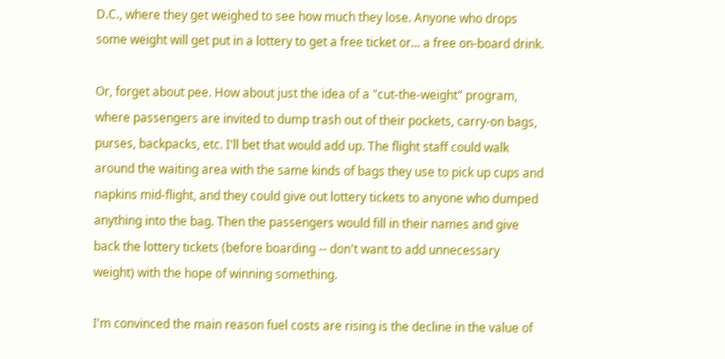D.C., where they get weighed to see how much they lose. Anyone who drops some weight will get put in a lottery to get a free ticket or... a free on-board drink.

Or, forget about pee. How about just the idea of a "cut-the-weight" program, where passengers are invited to dump trash out of their pockets, carry-on bags, purses, backpacks, etc. I'll bet that would add up. The flight staff could walk around the waiting area with the same kinds of bags they use to pick up cups and napkins mid-flight, and they could give out lottery tickets to anyone who dumped anything into the bag. Then the passengers would fill in their names and give back the lottery tickets (before boarding -- don't want to add unnecessary weight) with the hope of winning something.

I'm convinced the main reason fuel costs are rising is the decline in the value of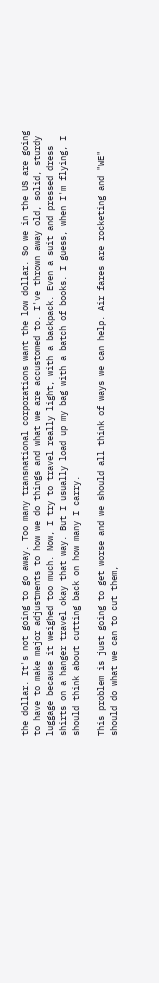the dollar. It's not going to go away. Too many transnational corporations want the low dollar. So we in the US are going to have to make major adjustments to how we do things and what we are accustomed to. I've thrown away old, solid, sturdy luggage because it weighed too much. Now, I try to travel really light, with a backpack. Even a suit and pressed dress shirts on a hanger travel okay that way. But I usually load up my bag with a batch of books. I guess, when I'm flying, I should think about cutting back on how many I carry.

This problem is just going to get worse and we should all think of ways we can help. Air fares are rocketing and "WE" should do what we can to cut them,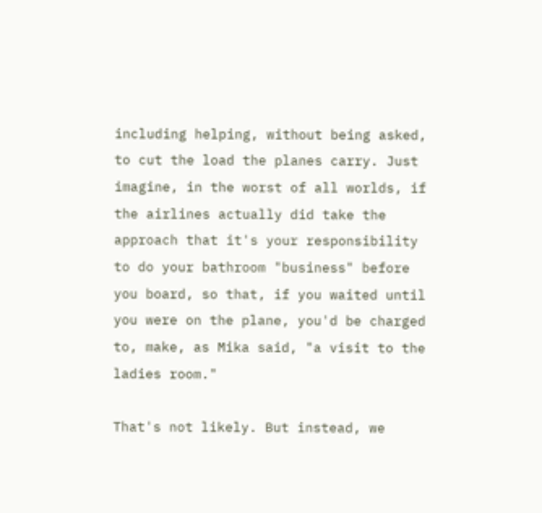including helping, without being asked, to cut the load the planes carry. Just imagine, in the worst of all worlds, if the airlines actually did take the approach that it's your responsibility to do your bathroom "business" before you board, so that, if you waited until you were on the plane, you'd be charged to, make, as Mika said, "a visit to the ladies room."

That's not likely. But instead, we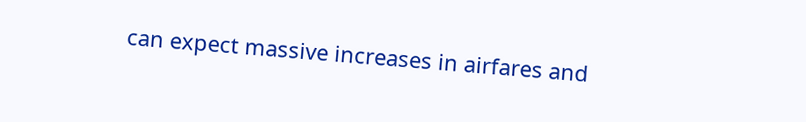can expect massive increases in airfares and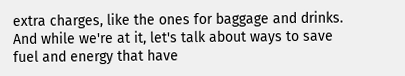extra charges, like the ones for baggage and drinks. And while we're at it, let's talk about ways to save fuel and energy that have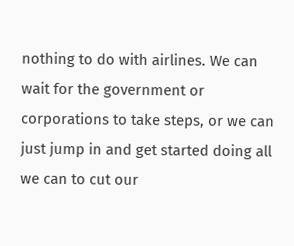nothing to do with airlines. We can wait for the government or corporations to take steps, or we can just jump in and get started doing all we can to cut our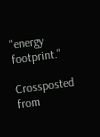"energy footprint."

Crossposted from